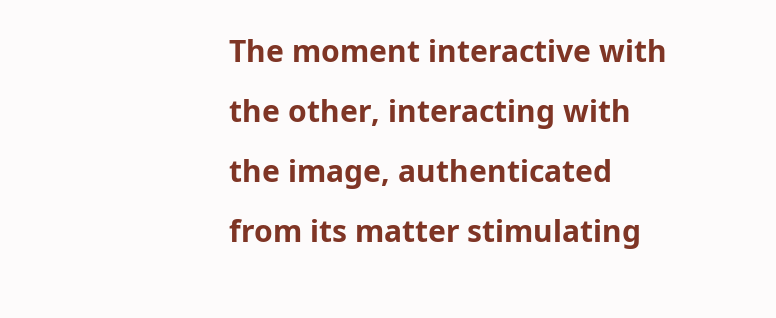The moment interactive with the other, interacting with the image, authenticated from its matter stimulating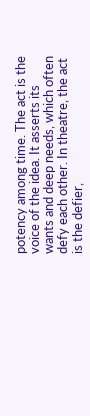potency among time. The act is the voice of the idea. It asserts its wants and deep needs, which often defy each other. In theatre, the act is the defier,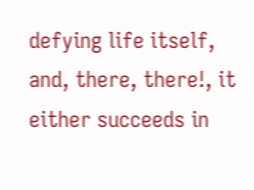defying life itself, and, there, there!, it either succeeds in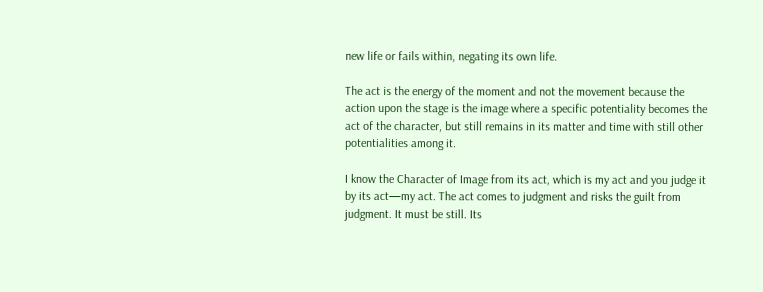new life or fails within, negating its own life.

The act is the energy of the moment and not the movement because the action upon the stage is the image where a specific potentiality becomes the act of the character, but still remains in its matter and time with still other potentialities among it.

I know the Character of Image from its act, which is my act and you judge it by its act—my act. The act comes to judgment and risks the guilt from judgment. It must be still. Its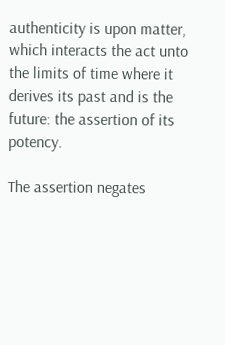authenticity is upon matter, which interacts the act unto the limits of time where it derives its past and is the future: the assertion of its potency.

The assertion negates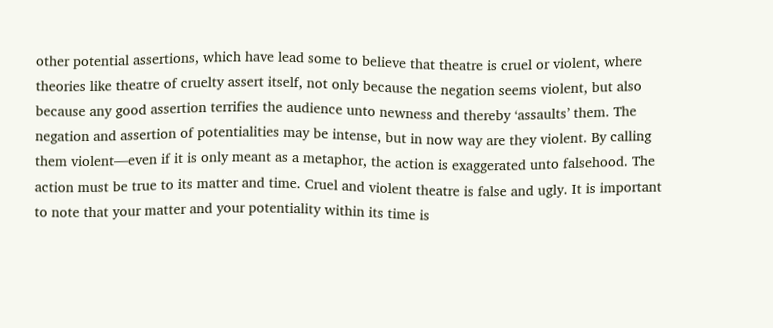other potential assertions, which have lead some to believe that theatre is cruel or violent, where theories like theatre of cruelty assert itself, not only because the negation seems violent, but also because any good assertion terrifies the audience unto newness and thereby ‘assaults’ them. The negation and assertion of potentialities may be intense, but in now way are they violent. By calling them violent—even if it is only meant as a metaphor, the action is exaggerated unto falsehood. The action must be true to its matter and time. Cruel and violent theatre is false and ugly. It is important to note that your matter and your potentiality within its time is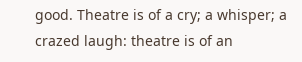good. Theatre is of a cry; a whisper; a crazed laugh: theatre is of an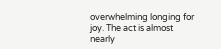overwhelming longing for joy. The act is almost nearly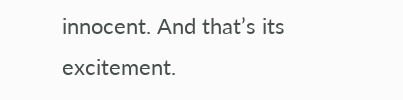innocent. And that’s its excitement.